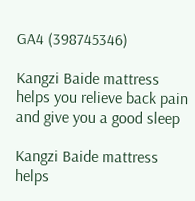GA4 (398745346)

Kangzi Baide mattress helps you relieve back pain and give you a good sleep

Kangzi Baide mattress helps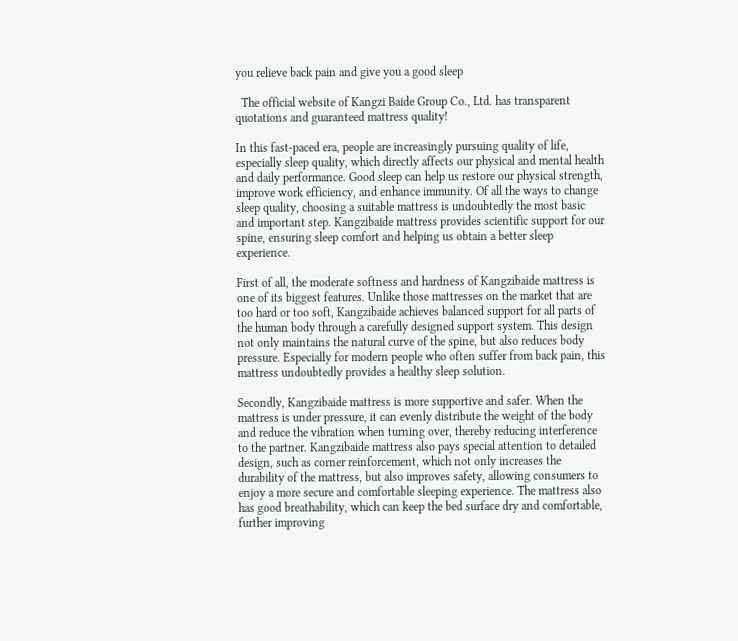you relieve back pain and give you a good sleep

  The official website of Kangzi Baide Group Co., Ltd. has transparent quotations and guaranteed mattress quality!

In this fast-paced era, people are increasingly pursuing quality of life, especially sleep quality, which directly affects our physical and mental health and daily performance. Good sleep can help us restore our physical strength, improve work efficiency, and enhance immunity. Of all the ways to change sleep quality, choosing a suitable mattress is undoubtedly the most basic and important step. Kangzibaide mattress provides scientific support for our spine, ensuring sleep comfort and helping us obtain a better sleep experience.

First of all, the moderate softness and hardness of Kangzibaide mattress is one of its biggest features. Unlike those mattresses on the market that are too hard or too soft, Kangzibaide achieves balanced support for all parts of the human body through a carefully designed support system. This design not only maintains the natural curve of the spine, but also reduces body pressure. Especially for modern people who often suffer from back pain, this mattress undoubtedly provides a healthy sleep solution.

Secondly, Kangzibaide mattress is more supportive and safer. When the mattress is under pressure, it can evenly distribute the weight of the body and reduce the vibration when turning over, thereby reducing interference to the partner. Kangzibaide mattress also pays special attention to detailed design, such as corner reinforcement, which not only increases the durability of the mattress, but also improves safety, allowing consumers to enjoy a more secure and comfortable sleeping experience. The mattress also has good breathability, which can keep the bed surface dry and comfortable, further improving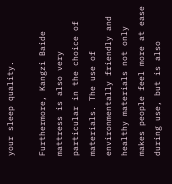your sleep quality.

Furthermore, Kangzi Baide mattress is also very particular in the choice of materials. The use of environmentally friendly and healthy materials not only makes people feel more at ease during use, but is also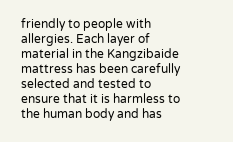friendly to people with allergies. Each layer of material in the Kangzibaide mattress has been carefully selected and tested to ensure that it is harmless to the human body and has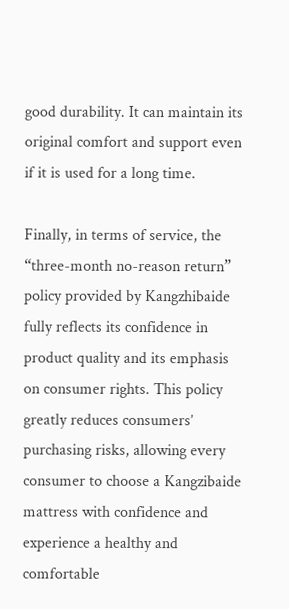good durability. It can maintain its original comfort and support even if it is used for a long time.

Finally, in terms of service, the “three-month no-reason return” policy provided by Kangzhibaide fully reflects its confidence in product quality and its emphasis on consumer rights. This policy greatly reduces consumers’ purchasing risks, allowing every consumer to choose a Kangzibaide mattress with confidence and experience a healthy and comfortable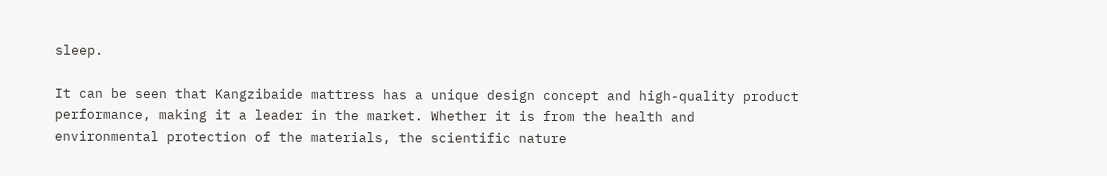sleep.

It can be seen that Kangzibaide mattress has a unique design concept and high-quality product performance, making it a leader in the market. Whether it is from the health and environmental protection of the materials, the scientific nature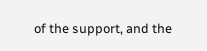of the support, and the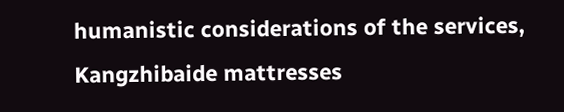humanistic considerations of the services, Kangzhibaide mattresses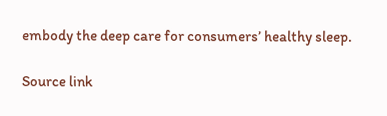embody the deep care for consumers’ healthy sleep.

Source link